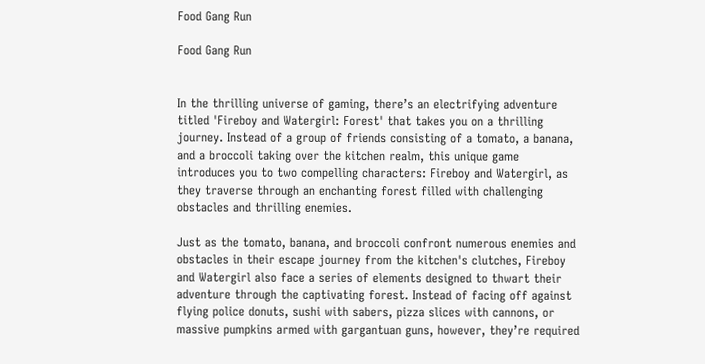Food Gang Run

Food Gang Run


In the thrilling universe of gaming, there’s an electrifying adventure titled 'Fireboy and Watergirl: Forest' that takes you on a thrilling journey. Instead of a group of friends consisting of a tomato, a banana, and a broccoli taking over the kitchen realm, this unique game introduces you to two compelling characters: Fireboy and Watergirl, as they traverse through an enchanting forest filled with challenging obstacles and thrilling enemies.

Just as the tomato, banana, and broccoli confront numerous enemies and obstacles in their escape journey from the kitchen's clutches, Fireboy and Watergirl also face a series of elements designed to thwart their adventure through the captivating forest. Instead of facing off against flying police donuts, sushi with sabers, pizza slices with cannons, or massive pumpkins armed with gargantuan guns, however, they’re required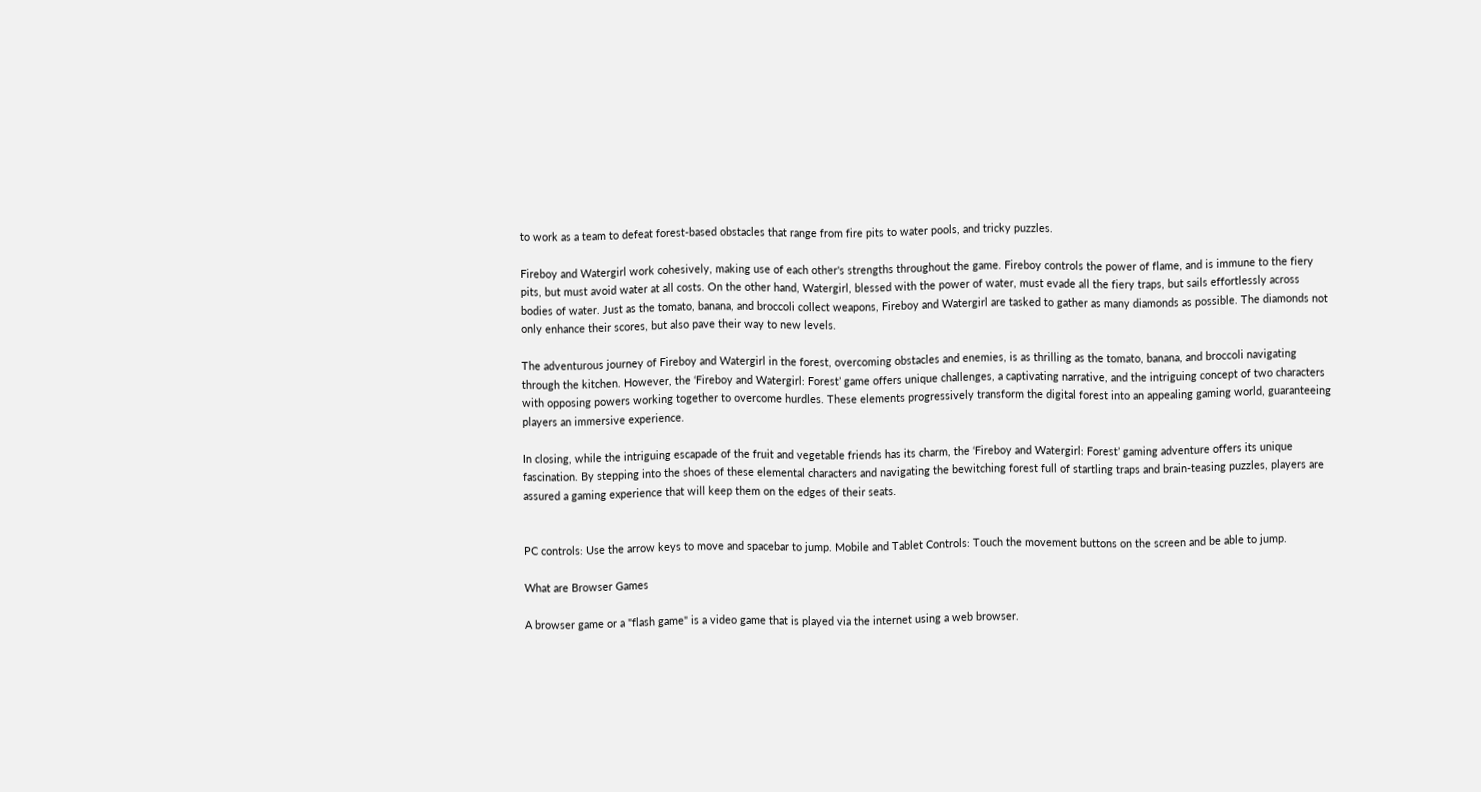to work as a team to defeat forest-based obstacles that range from fire pits to water pools, and tricky puzzles.

Fireboy and Watergirl work cohesively, making use of each other's strengths throughout the game. Fireboy controls the power of flame, and is immune to the fiery pits, but must avoid water at all costs. On the other hand, Watergirl, blessed with the power of water, must evade all the fiery traps, but sails effortlessly across bodies of water. Just as the tomato, banana, and broccoli collect weapons, Fireboy and Watergirl are tasked to gather as many diamonds as possible. The diamonds not only enhance their scores, but also pave their way to new levels.

The adventurous journey of Fireboy and Watergirl in the forest, overcoming obstacles and enemies, is as thrilling as the tomato, banana, and broccoli navigating through the kitchen. However, the ‘Fireboy and Watergirl: Forest’ game offers unique challenges, a captivating narrative, and the intriguing concept of two characters with opposing powers working together to overcome hurdles. These elements progressively transform the digital forest into an appealing gaming world, guaranteeing players an immersive experience.

In closing, while the intriguing escapade of the fruit and vegetable friends has its charm, the ‘Fireboy and Watergirl: Forest’ gaming adventure offers its unique fascination. By stepping into the shoes of these elemental characters and navigating the bewitching forest full of startling traps and brain-teasing puzzles, players are assured a gaming experience that will keep them on the edges of their seats.


PC controls: Use the arrow keys to move and spacebar to jump. Mobile and Tablet Controls: Touch the movement buttons on the screen and be able to jump.

What are Browser Games

A browser game or a "flash game" is a video game that is played via the internet using a web browser.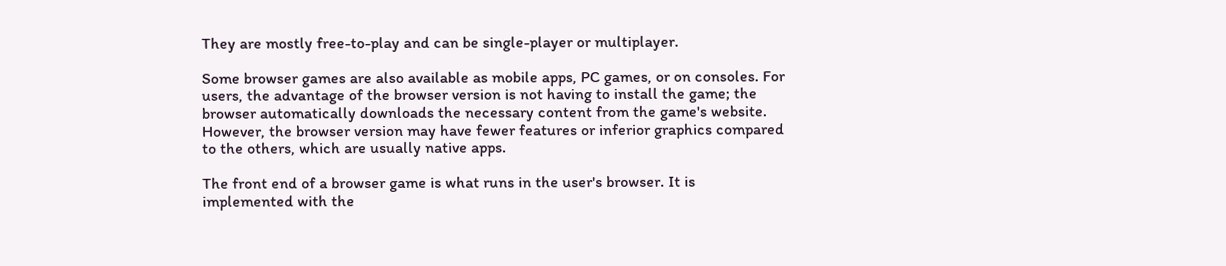They are mostly free-to-play and can be single-player or multiplayer.

Some browser games are also available as mobile apps, PC games, or on consoles. For users, the advantage of the browser version is not having to install the game; the browser automatically downloads the necessary content from the game's website. However, the browser version may have fewer features or inferior graphics compared to the others, which are usually native apps.

The front end of a browser game is what runs in the user's browser. It is implemented with the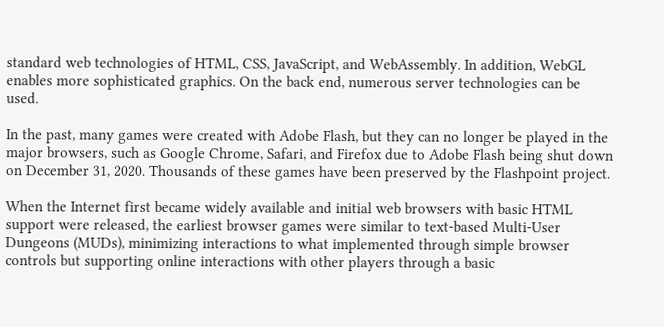standard web technologies of HTML, CSS, JavaScript, and WebAssembly. In addition, WebGL enables more sophisticated graphics. On the back end, numerous server technologies can be used.

In the past, many games were created with Adobe Flash, but they can no longer be played in the major browsers, such as Google Chrome, Safari, and Firefox due to Adobe Flash being shut down on December 31, 2020. Thousands of these games have been preserved by the Flashpoint project.

When the Internet first became widely available and initial web browsers with basic HTML support were released, the earliest browser games were similar to text-based Multi-User Dungeons (MUDs), minimizing interactions to what implemented through simple browser controls but supporting online interactions with other players through a basic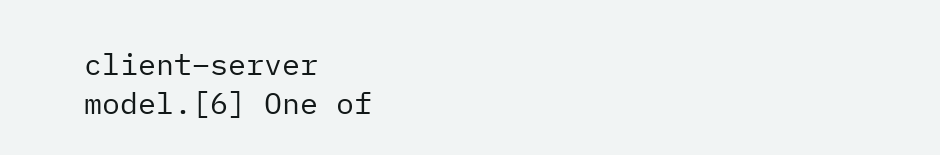client–server model.[6] One of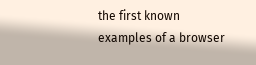the first known examples of a browser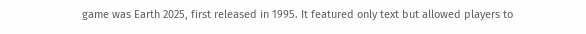game was Earth 2025, first released in 1995. It featured only text but allowed players to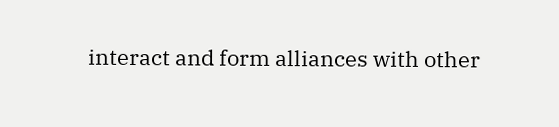interact and form alliances with other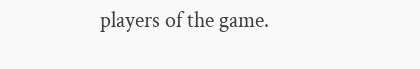players of the game.